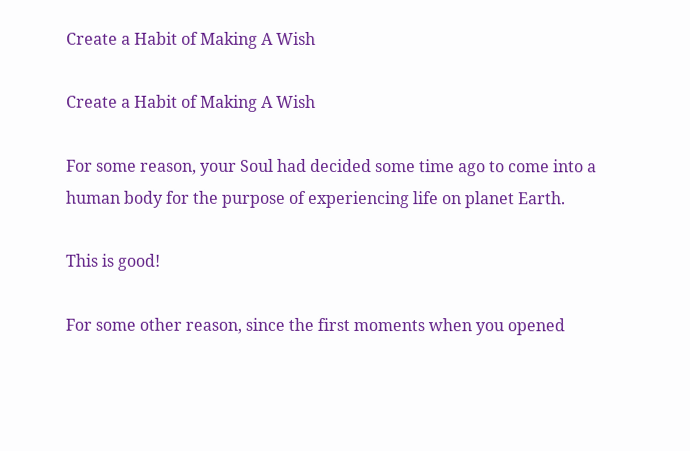Create a Habit of Making A Wish

Create a Habit of Making A Wish

For some reason, your Soul had decided some time ago to come into a human body for the purpose of experiencing life on planet Earth.

This is good!

For some other reason, since the first moments when you opened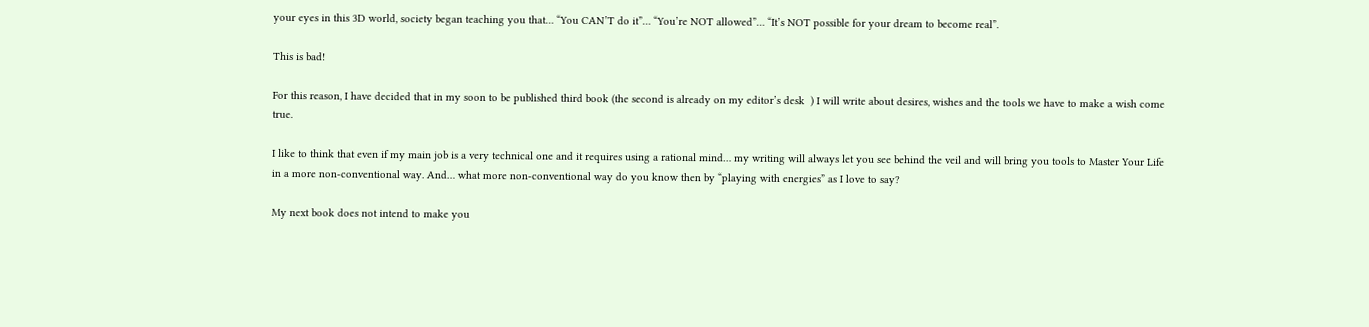your eyes in this 3D world, society began teaching you that… “You CAN’T do it”… “You’re NOT allowed”… “It’s NOT possible for your dream to become real”.

This is bad!

For this reason, I have decided that in my soon to be published third book (the second is already on my editor’s desk  ) I will write about desires, wishes and the tools we have to make a wish come true.

I like to think that even if my main job is a very technical one and it requires using a rational mind… my writing will always let you see behind the veil and will bring you tools to Master Your Life in a more non-conventional way. And… what more non-conventional way do you know then by “playing with energies” as I love to say?

My next book does not intend to make you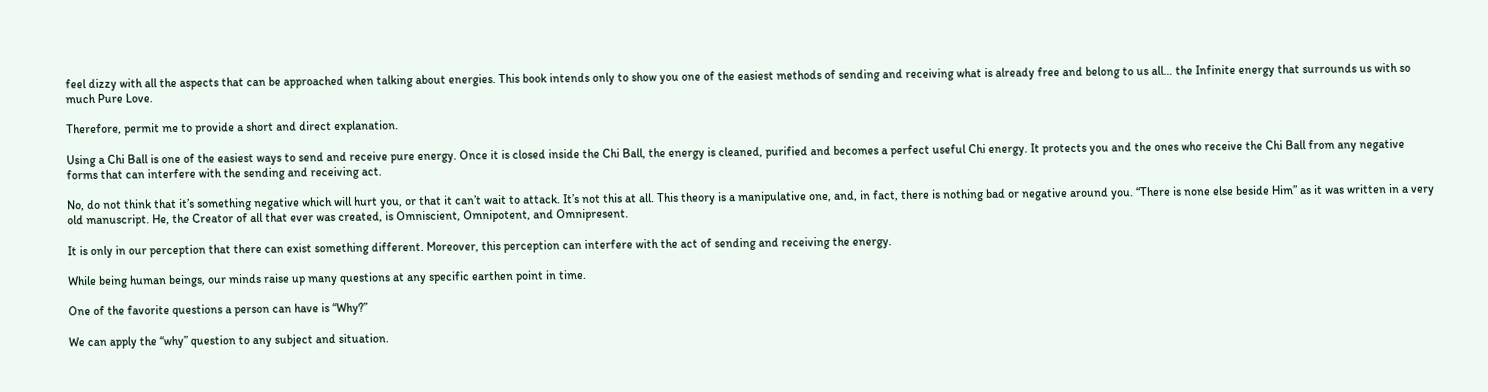feel dizzy with all the aspects that can be approached when talking about energies. This book intends only to show you one of the easiest methods of sending and receiving what is already free and belong to us all… the Infinite energy that surrounds us with so much Pure Love.

Therefore, permit me to provide a short and direct explanation.

Using a Chi Ball is one of the easiest ways to send and receive pure energy. Once it is closed inside the Chi Ball, the energy is cleaned, purified and becomes a perfect useful Chi energy. It protects you and the ones who receive the Chi Ball from any negative forms that can interfere with the sending and receiving act.

No, do not think that it’s something negative which will hurt you, or that it can’t wait to attack. It’s not this at all. This theory is a manipulative one, and, in fact, there is nothing bad or negative around you. “There is none else beside Him” as it was written in a very old manuscript. He, the Creator of all that ever was created, is Omniscient, Omnipotent, and Omnipresent.

It is only in our perception that there can exist something different. Moreover, this perception can interfere with the act of sending and receiving the energy.

While being human beings, our minds raise up many questions at any specific earthen point in time.

One of the favorite questions a person can have is “Why?”

We can apply the “why” question to any subject and situation.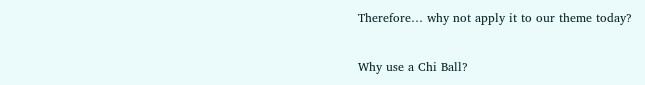Therefore… why not apply it to our theme today?

Why use a Chi Ball?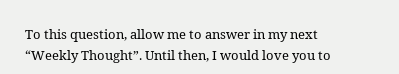To this question, allow me to answer in my next “Weekly Thought”. Until then, I would love you to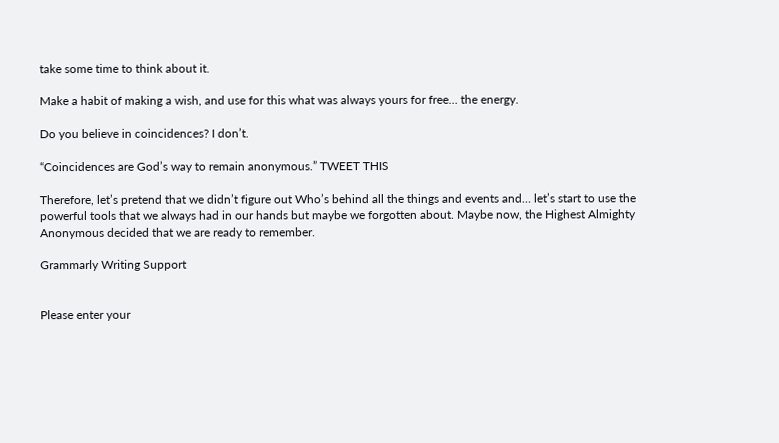take some time to think about it.

Make a habit of making a wish, and use for this what was always yours for free… the energy.

Do you believe in coincidences? I don’t.

“Coincidences are God’s way to remain anonymous.” TWEET THIS

Therefore, let’s pretend that we didn’t figure out Who’s behind all the things and events and… let’s start to use the powerful tools that we always had in our hands but maybe we forgotten about. Maybe now, the Highest Almighty Anonymous decided that we are ready to remember.

Grammarly Writing Support


Please enter your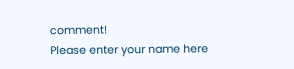comment!
Please enter your name here